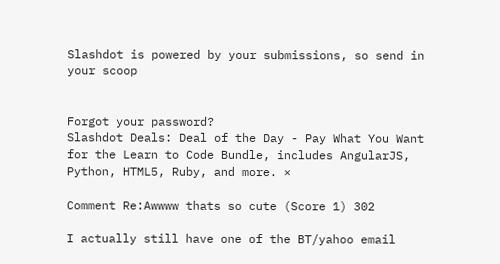Slashdot is powered by your submissions, so send in your scoop


Forgot your password?
Slashdot Deals: Deal of the Day - Pay What You Want for the Learn to Code Bundle, includes AngularJS, Python, HTML5, Ruby, and more. ×

Comment Re:Awwww thats so cute (Score 1) 302

I actually still have one of the BT/yahoo email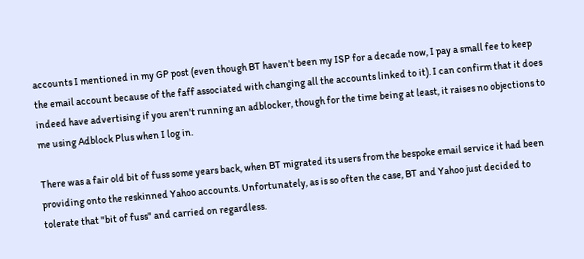accounts I mentioned in my GP post (even though BT haven't been my ISP for a decade now, I pay a small fee to keep the email account because of the faff associated with changing all the accounts linked to it). I can confirm that it does indeed have advertising if you aren't running an adblocker, though for the time being at least, it raises no objections to me using Adblock Plus when I log in.

There was a fair old bit of fuss some years back, when BT migrated its users from the bespoke email service it had been providing onto the reskinned Yahoo accounts. Unfortunately, as is so often the case, BT and Yahoo just decided to tolerate that "bit of fuss" and carried on regardless.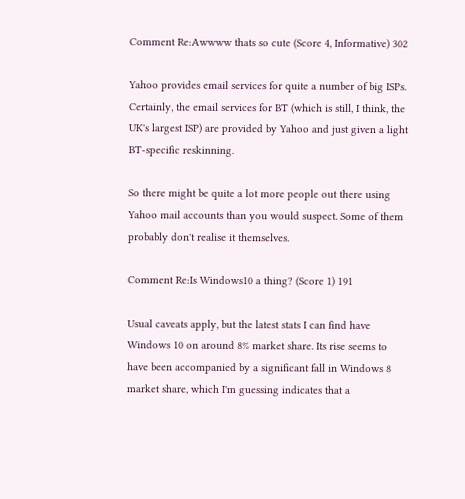Comment Re:Awwww thats so cute (Score 4, Informative) 302

Yahoo provides email services for quite a number of big ISPs. Certainly, the email services for BT (which is still, I think, the UK's largest ISP) are provided by Yahoo and just given a light BT-specific reskinning.

So there might be quite a lot more people out there using Yahoo mail accounts than you would suspect. Some of them probably don't realise it themselves.

Comment Re:Is Windows10 a thing? (Score 1) 191

Usual caveats apply, but the latest stats I can find have Windows 10 on around 8% market share. Its rise seems to have been accompanied by a significant fall in Windows 8 market share, which I'm guessing indicates that a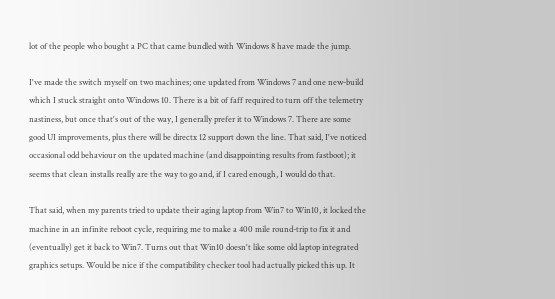lot of the people who bought a PC that came bundled with Windows 8 have made the jump.

I've made the switch myself on two machines; one updated from Windows 7 and one new-build which I stuck straight onto Windows 10. There is a bit of faff required to turn off the telemetry nastiness, but once that's out of the way, I generally prefer it to Windows 7. There are some good UI improvements, plus there will be directx 12 support down the line. That said, I've noticed occasional odd behaviour on the updated machine (and disappointing results from fastboot); it seems that clean installs really are the way to go and, if I cared enough, I would do that.

That said, when my parents tried to update their aging laptop from Win7 to Win10, it locked the machine in an infinite reboot cycle, requiring me to make a 400 mile round-trip to fix it and (eventually) get it back to Win7. Turns out that Win10 doesn't like some old laptop integrated graphics setups. Would be nice if the compatibility checker tool had actually picked this up. It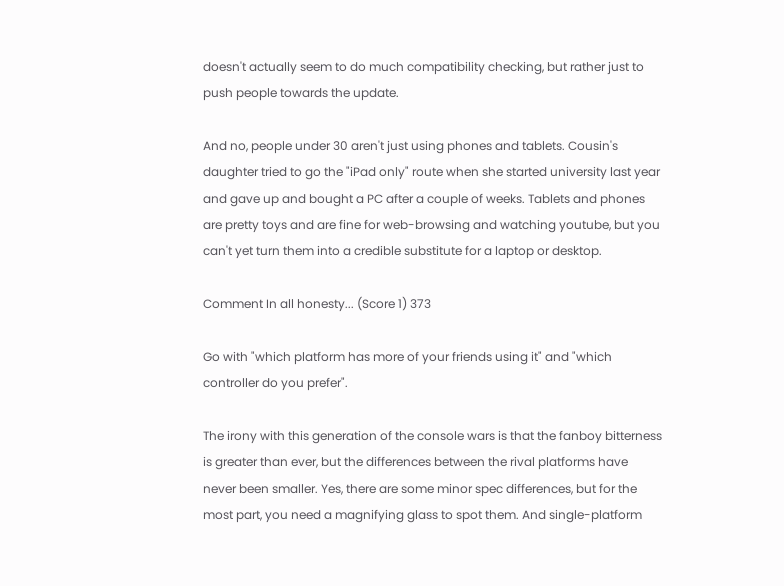doesn't actually seem to do much compatibility checking, but rather just to push people towards the update.

And no, people under 30 aren't just using phones and tablets. Cousin's daughter tried to go the "iPad only" route when she started university last year and gave up and bought a PC after a couple of weeks. Tablets and phones are pretty toys and are fine for web-browsing and watching youtube, but you can't yet turn them into a credible substitute for a laptop or desktop.

Comment In all honesty... (Score 1) 373

Go with "which platform has more of your friends using it" and "which controller do you prefer".

The irony with this generation of the console wars is that the fanboy bitterness is greater than ever, but the differences between the rival platforms have never been smaller. Yes, there are some minor spec differences, but for the most part, you need a magnifying glass to spot them. And single-platform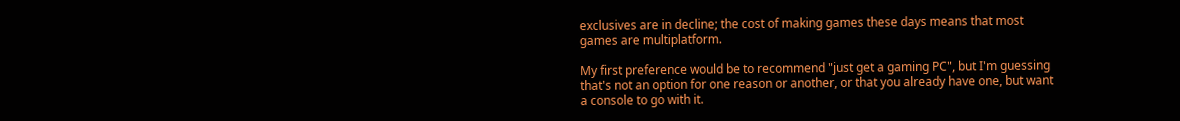exclusives are in decline; the cost of making games these days means that most games are multiplatform.

My first preference would be to recommend "just get a gaming PC", but I'm guessing that's not an option for one reason or another, or that you already have one, but want a console to go with it.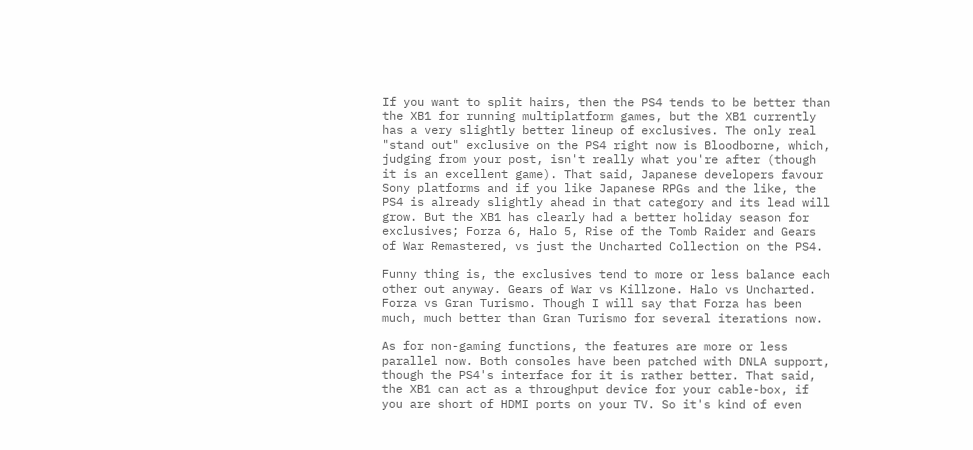If you want to split hairs, then the PS4 tends to be better than the XB1 for running multiplatform games, but the XB1 currently has a very slightly better lineup of exclusives. The only real "stand out" exclusive on the PS4 right now is Bloodborne, which, judging from your post, isn't really what you're after (though it is an excellent game). That said, Japanese developers favour Sony platforms and if you like Japanese RPGs and the like, the PS4 is already slightly ahead in that category and its lead will grow. But the XB1 has clearly had a better holiday season for exclusives; Forza 6, Halo 5, Rise of the Tomb Raider and Gears of War Remastered, vs just the Uncharted Collection on the PS4.

Funny thing is, the exclusives tend to more or less balance each other out anyway. Gears of War vs Killzone. Halo vs Uncharted. Forza vs Gran Turismo. Though I will say that Forza has been much, much better than Gran Turismo for several iterations now.

As for non-gaming functions, the features are more or less parallel now. Both consoles have been patched with DNLA support, though the PS4's interface for it is rather better. That said, the XB1 can act as a throughput device for your cable-box, if you are short of HDMI ports on your TV. So it's kind of even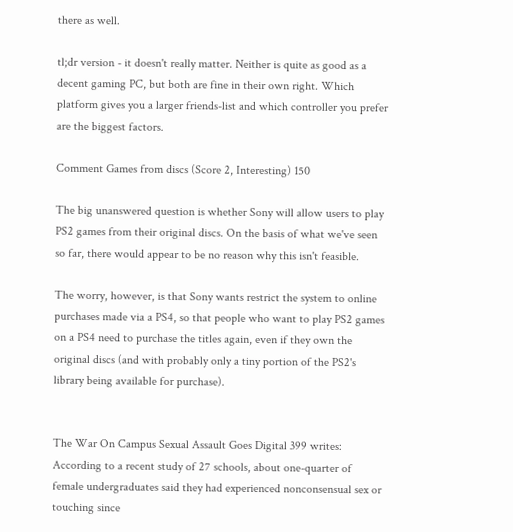there as well.

tl;dr version - it doesn't really matter. Neither is quite as good as a decent gaming PC, but both are fine in their own right. Which platform gives you a larger friends-list and which controller you prefer are the biggest factors.

Comment Games from discs (Score 2, Interesting) 150

The big unanswered question is whether Sony will allow users to play PS2 games from their original discs. On the basis of what we've seen so far, there would appear to be no reason why this isn't feasible.

The worry, however, is that Sony wants restrict the system to online purchases made via a PS4, so that people who want to play PS2 games on a PS4 need to purchase the titles again, even if they own the original discs (and with probably only a tiny portion of the PS2's library being available for purchase).


The War On Campus Sexual Assault Goes Digital 399 writes: According to a recent study of 27 schools, about one-quarter of female undergraduates said they had experienced nonconsensual sex or touching since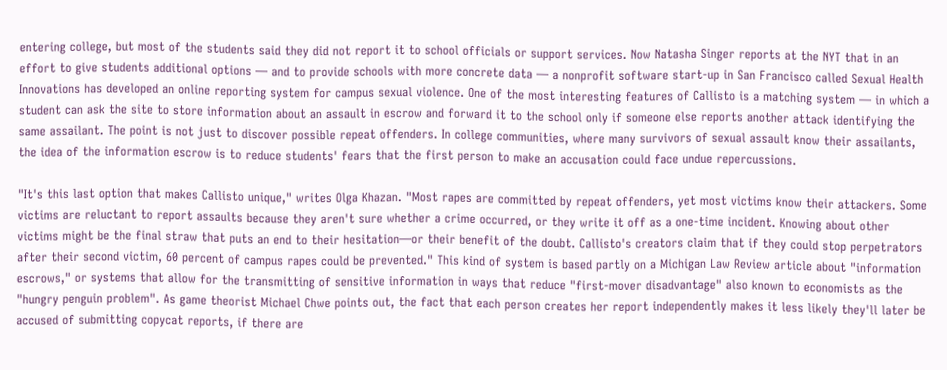entering college, but most of the students said they did not report it to school officials or support services. Now Natasha Singer reports at the NYT that in an effort to give students additional options — and to provide schools with more concrete data — a nonprofit software start-up in San Francisco called Sexual Health Innovations has developed an online reporting system for campus sexual violence. One of the most interesting features of Callisto is a matching system — in which a student can ask the site to store information about an assault in escrow and forward it to the school only if someone else reports another attack identifying the same assailant. The point is not just to discover possible repeat offenders. In college communities, where many survivors of sexual assault know their assailants, the idea of the information escrow is to reduce students' fears that the first person to make an accusation could face undue repercussions.

"It's this last option that makes Callisto unique," writes Olga Khazan. "Most rapes are committed by repeat offenders, yet most victims know their attackers. Some victims are reluctant to report assaults because they aren't sure whether a crime occurred, or they write it off as a one-time incident. Knowing about other victims might be the final straw that puts an end to their hesitation—or their benefit of the doubt. Callisto's creators claim that if they could stop perpetrators after their second victim, 60 percent of campus rapes could be prevented." This kind of system is based partly on a Michigan Law Review article about "information escrows," or systems that allow for the transmitting of sensitive information in ways that reduce "first-mover disadvantage" also known to economists as the "hungry penguin problem". As game theorist Michael Chwe points out, the fact that each person creates her report independently makes it less likely they'll later be accused of submitting copycat reports, if there are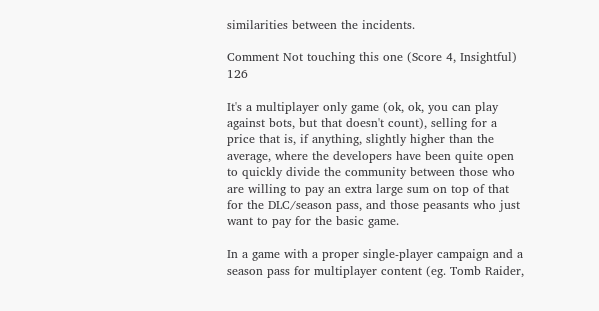similarities between the incidents.

Comment Not touching this one (Score 4, Insightful) 126

It's a multiplayer only game (ok, ok, you can play against bots, but that doesn't count), selling for a price that is, if anything, slightly higher than the average, where the developers have been quite open to quickly divide the community between those who are willing to pay an extra large sum on top of that for the DLC/season pass, and those peasants who just want to pay for the basic game.

In a game with a proper single-player campaign and a season pass for multiplayer content (eg. Tomb Raider,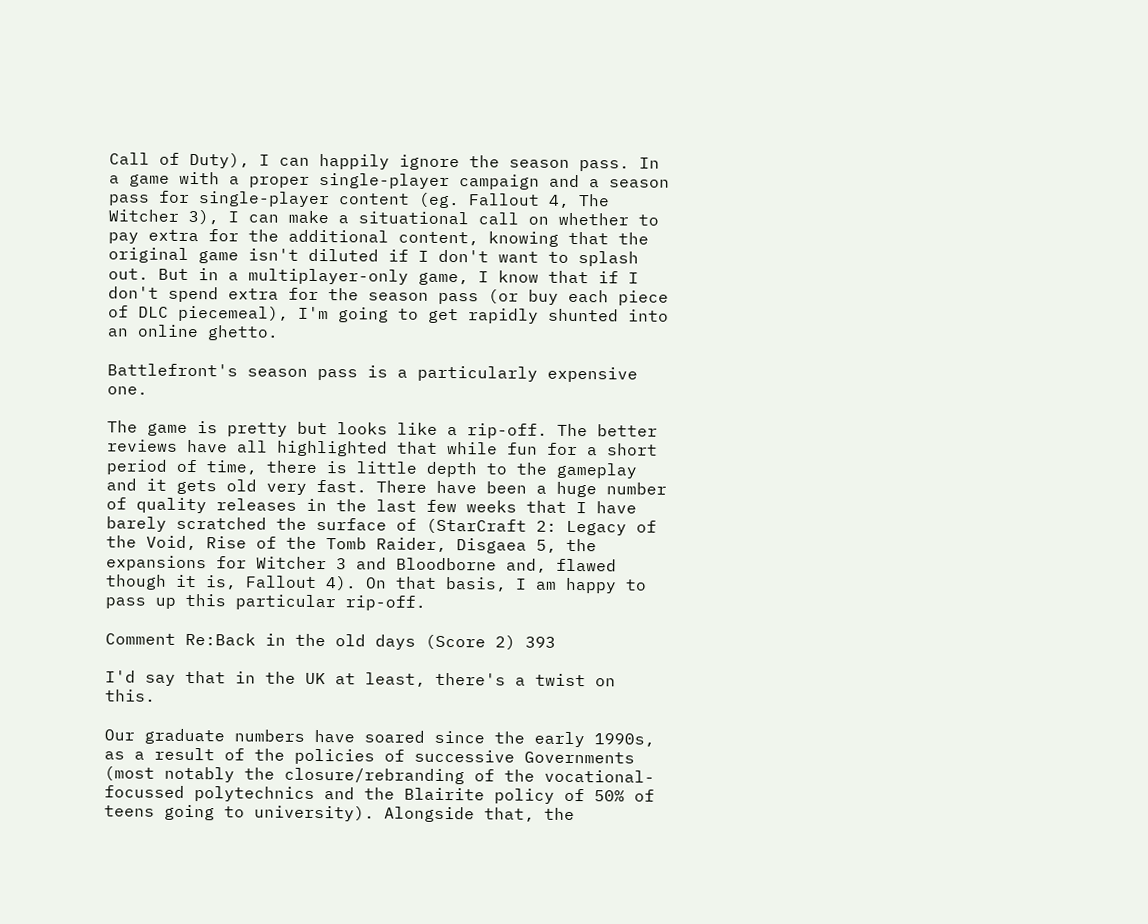Call of Duty), I can happily ignore the season pass. In a game with a proper single-player campaign and a season pass for single-player content (eg. Fallout 4, The Witcher 3), I can make a situational call on whether to pay extra for the additional content, knowing that the original game isn't diluted if I don't want to splash out. But in a multiplayer-only game, I know that if I don't spend extra for the season pass (or buy each piece of DLC piecemeal), I'm going to get rapidly shunted into an online ghetto.

Battlefront's season pass is a particularly expensive one.

The game is pretty but looks like a rip-off. The better reviews have all highlighted that while fun for a short period of time, there is little depth to the gameplay and it gets old very fast. There have been a huge number of quality releases in the last few weeks that I have barely scratched the surface of (StarCraft 2: Legacy of the Void, Rise of the Tomb Raider, Disgaea 5, the expansions for Witcher 3 and Bloodborne and, flawed though it is, Fallout 4). On that basis, I am happy to pass up this particular rip-off.

Comment Re:Back in the old days (Score 2) 393

I'd say that in the UK at least, there's a twist on this.

Our graduate numbers have soared since the early 1990s, as a result of the policies of successive Governments (most notably the closure/rebranding of the vocational-focussed polytechnics and the Blairite policy of 50% of teens going to university). Alongside that, the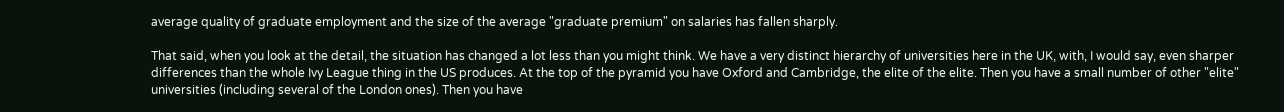average quality of graduate employment and the size of the average "graduate premium" on salaries has fallen sharply.

That said, when you look at the detail, the situation has changed a lot less than you might think. We have a very distinct hierarchy of universities here in the UK, with, I would say, even sharper differences than the whole Ivy League thing in the US produces. At the top of the pyramid you have Oxford and Cambridge, the elite of the elite. Then you have a small number of other "elite" universities (including several of the London ones). Then you have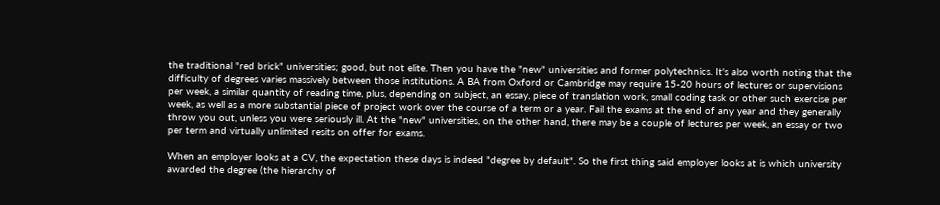the traditional "red brick" universities; good, but not elite. Then you have the "new" universities and former polytechnics. It's also worth noting that the difficulty of degrees varies massively between those institutions. A BA from Oxford or Cambridge may require 15-20 hours of lectures or supervisions per week, a similar quantity of reading time, plus, depending on subject, an essay, piece of translation work, small coding task or other such exercise per week, as well as a more substantial piece of project work over the course of a term or a year. Fail the exams at the end of any year and they generally throw you out, unless you were seriously ill. At the "new" universities, on the other hand, there may be a couple of lectures per week, an essay or two per term and virtually unlimited resits on offer for exams.

When an employer looks at a CV, the expectation these days is indeed "degree by default". So the first thing said employer looks at is which university awarded the degree (the hierarchy of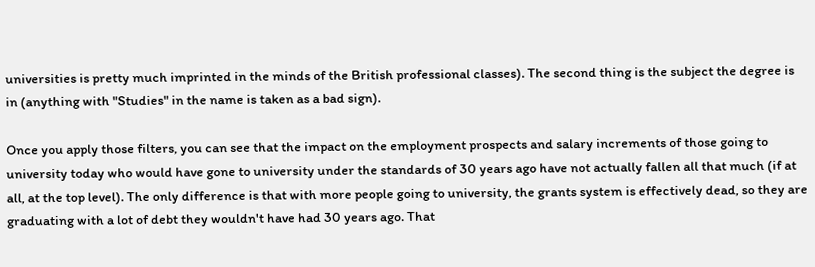universities is pretty much imprinted in the minds of the British professional classes). The second thing is the subject the degree is in (anything with "Studies" in the name is taken as a bad sign).

Once you apply those filters, you can see that the impact on the employment prospects and salary increments of those going to university today who would have gone to university under the standards of 30 years ago have not actually fallen all that much (if at all, at the top level). The only difference is that with more people going to university, the grants system is effectively dead, so they are graduating with a lot of debt they wouldn't have had 30 years ago. That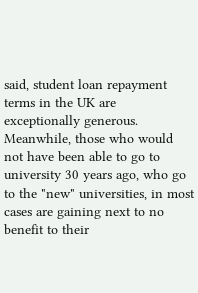said, student loan repayment terms in the UK are exceptionally generous. Meanwhile, those who would not have been able to go to university 30 years ago, who go to the "new" universities, in most cases are gaining next to no benefit to their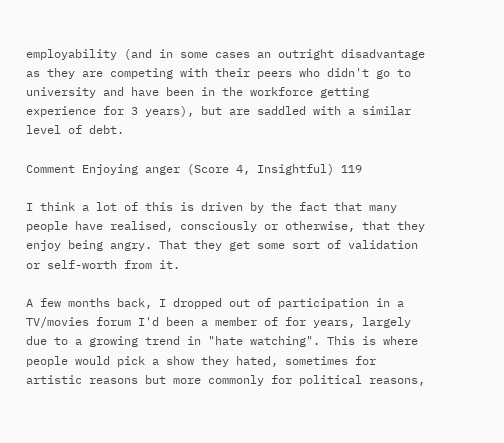employability (and in some cases an outright disadvantage as they are competing with their peers who didn't go to university and have been in the workforce getting experience for 3 years), but are saddled with a similar level of debt.

Comment Enjoying anger (Score 4, Insightful) 119

I think a lot of this is driven by the fact that many people have realised, consciously or otherwise, that they enjoy being angry. That they get some sort of validation or self-worth from it.

A few months back, I dropped out of participation in a TV/movies forum I'd been a member of for years, largely due to a growing trend in "hate watching". This is where people would pick a show they hated, sometimes for artistic reasons but more commonly for political reasons,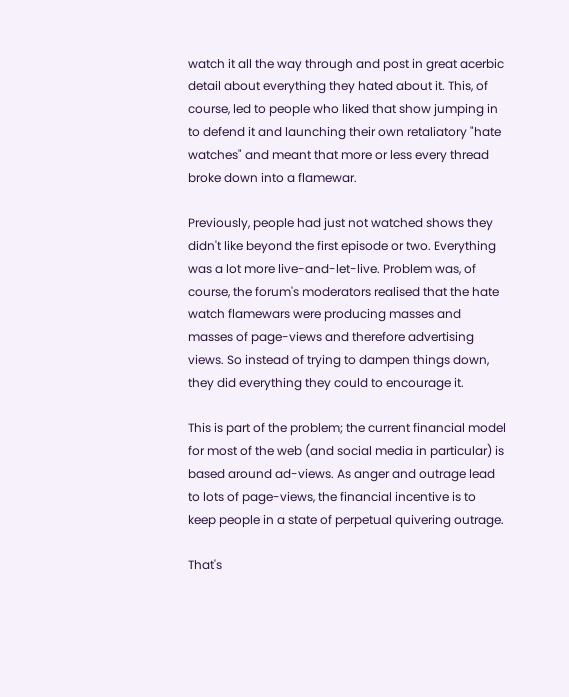watch it all the way through and post in great acerbic detail about everything they hated about it. This, of course, led to people who liked that show jumping in to defend it and launching their own retaliatory "hate watches" and meant that more or less every thread broke down into a flamewar.

Previously, people had just not watched shows they didn't like beyond the first episode or two. Everything was a lot more live-and-let-live. Problem was, of course, the forum's moderators realised that the hate watch flamewars were producing masses and masses of page-views and therefore advertising views. So instead of trying to dampen things down, they did everything they could to encourage it.

This is part of the problem; the current financial model for most of the web (and social media in particular) is based around ad-views. As anger and outrage lead to lots of page-views, the financial incentive is to keep people in a state of perpetual quivering outrage.

That's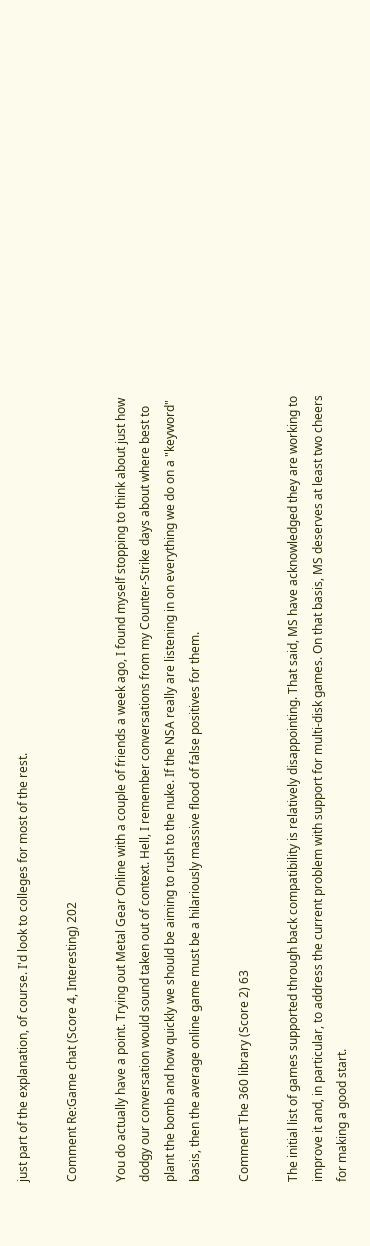just part of the explanation, of course. I'd look to colleges for most of the rest.

Comment Re:Game chat (Score 4, Interesting) 202

You do actually have a point. Trying out Metal Gear Online with a couple of friends a week ago, I found myself stopping to think about just how dodgy our conversation would sound taken out of context. Hell, I remember conversations from my Counter-Strike days about where best to plant the bomb and how quickly we should be aiming to rush to the nuke. If the NSA really are listening in on everything we do on a "keyword" basis, then the average online game must be a hilariously massive flood of false positives for them.

Comment The 360 library (Score 2) 63

The initial list of games supported through back compatibility is relatively disappointing. That said, MS have acknowledged they are working to improve it and, in particular, to address the current problem with support for multi-disk games. On that basis, MS deserves at least two cheers for making a good start.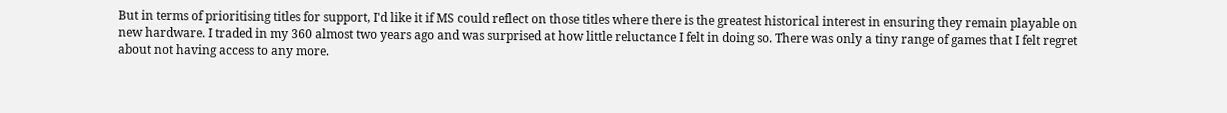But in terms of prioritising titles for support, I'd like it if MS could reflect on those titles where there is the greatest historical interest in ensuring they remain playable on new hardware. I traded in my 360 almost two years ago and was surprised at how little reluctance I felt in doing so. There was only a tiny range of games that I felt regret about not having access to any more.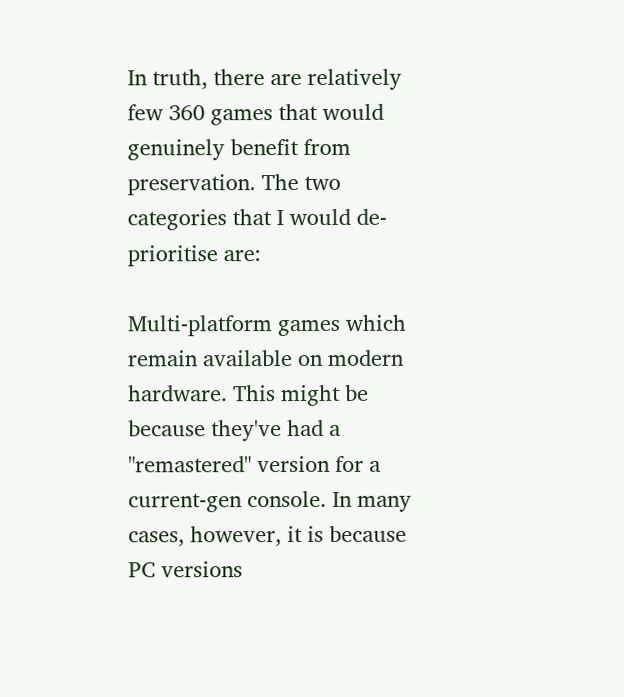In truth, there are relatively few 360 games that would genuinely benefit from preservation. The two categories that I would de-prioritise are:

Multi-platform games which remain available on modern hardware. This might be because they've had a "remastered" version for a current-gen console. In many cases, however, it is because PC versions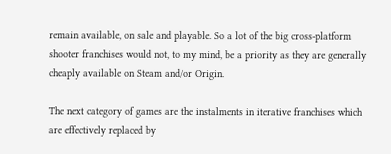remain available, on sale and playable. So a lot of the big cross-platform shooter franchises would not, to my mind, be a priority as they are generally cheaply available on Steam and/or Origin.

The next category of games are the instalments in iterative franchises which are effectively replaced by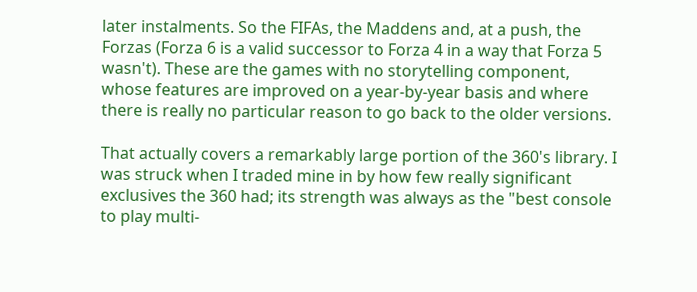later instalments. So the FIFAs, the Maddens and, at a push, the Forzas (Forza 6 is a valid successor to Forza 4 in a way that Forza 5 wasn't). These are the games with no storytelling component, whose features are improved on a year-by-year basis and where there is really no particular reason to go back to the older versions.

That actually covers a remarkably large portion of the 360's library. I was struck when I traded mine in by how few really significant exclusives the 360 had; its strength was always as the "best console to play multi-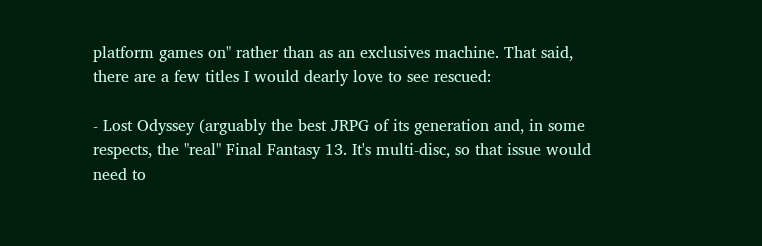platform games on" rather than as an exclusives machine. That said, there are a few titles I would dearly love to see rescued:

- Lost Odyssey (arguably the best JRPG of its generation and, in some respects, the "real" Final Fantasy 13. It's multi-disc, so that issue would need to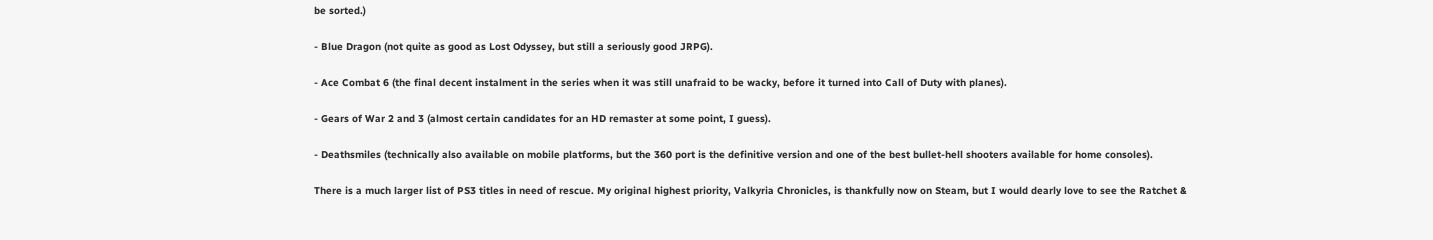be sorted.)

- Blue Dragon (not quite as good as Lost Odyssey, but still a seriously good JRPG).

- Ace Combat 6 (the final decent instalment in the series when it was still unafraid to be wacky, before it turned into Call of Duty with planes).

- Gears of War 2 and 3 (almost certain candidates for an HD remaster at some point, I guess).

- Deathsmiles (technically also available on mobile platforms, but the 360 port is the definitive version and one of the best bullet-hell shooters available for home consoles).

There is a much larger list of PS3 titles in need of rescue. My original highest priority, Valkyria Chronicles, is thankfully now on Steam, but I would dearly love to see the Ratchet &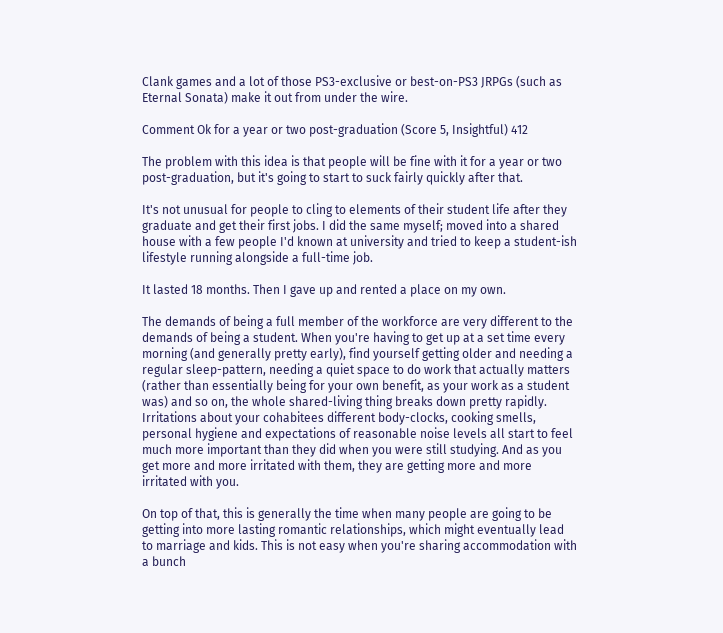Clank games and a lot of those PS3-exclusive or best-on-PS3 JRPGs (such as Eternal Sonata) make it out from under the wire.

Comment Ok for a year or two post-graduation (Score 5, Insightful) 412

The problem with this idea is that people will be fine with it for a year or two post-graduation, but it's going to start to suck fairly quickly after that.

It's not unusual for people to cling to elements of their student life after they graduate and get their first jobs. I did the same myself; moved into a shared house with a few people I'd known at university and tried to keep a student-ish lifestyle running alongside a full-time job.

It lasted 18 months. Then I gave up and rented a place on my own.

The demands of being a full member of the workforce are very different to the demands of being a student. When you're having to get up at a set time every morning (and generally pretty early), find yourself getting older and needing a regular sleep-pattern, needing a quiet space to do work that actually matters (rather than essentially being for your own benefit, as your work as a student was) and so on, the whole shared-living thing breaks down pretty rapidly. Irritations about your cohabitees different body-clocks, cooking smells, personal hygiene and expectations of reasonable noise levels all start to feel much more important than they did when you were still studying. And as you get more and more irritated with them, they are getting more and more irritated with you.

On top of that, this is generally the time when many people are going to be getting into more lasting romantic relationships, which might eventually lead to marriage and kids. This is not easy when you're sharing accommodation with a bunch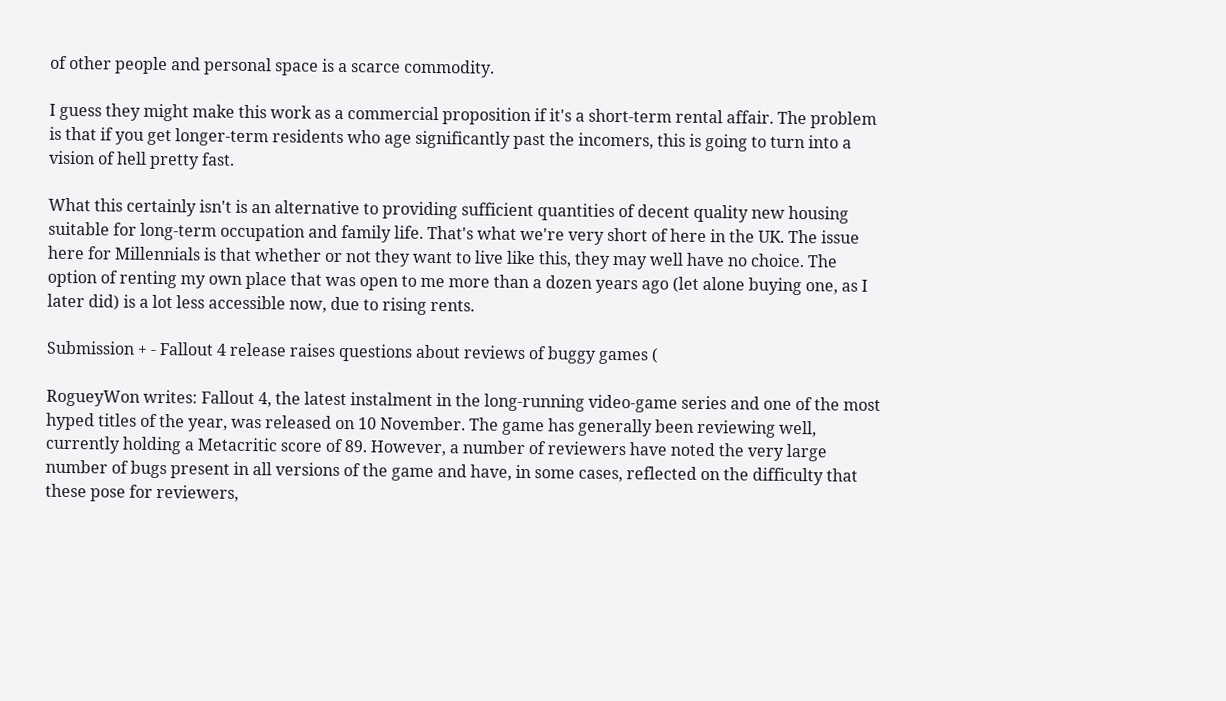of other people and personal space is a scarce commodity.

I guess they might make this work as a commercial proposition if it's a short-term rental affair. The problem is that if you get longer-term residents who age significantly past the incomers, this is going to turn into a vision of hell pretty fast.

What this certainly isn't is an alternative to providing sufficient quantities of decent quality new housing suitable for long-term occupation and family life. That's what we're very short of here in the UK. The issue here for Millennials is that whether or not they want to live like this, they may well have no choice. The option of renting my own place that was open to me more than a dozen years ago (let alone buying one, as I later did) is a lot less accessible now, due to rising rents.

Submission + - Fallout 4 release raises questions about reviews of buggy games (

RogueyWon writes: Fallout 4, the latest instalment in the long-running video-game series and one of the most hyped titles of the year, was released on 10 November. The game has generally been reviewing well, currently holding a Metacritic score of 89. However, a number of reviewers have noted the very large number of bugs present in all versions of the game and have, in some cases, reflected on the difficulty that these pose for reviewers,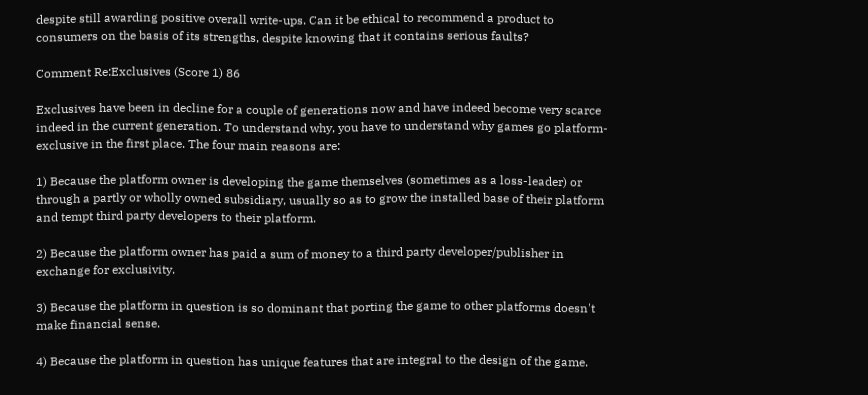despite still awarding positive overall write-ups. Can it be ethical to recommend a product to consumers on the basis of its strengths, despite knowing that it contains serious faults?

Comment Re:Exclusives (Score 1) 86

Exclusives have been in decline for a couple of generations now and have indeed become very scarce indeed in the current generation. To understand why, you have to understand why games go platform-exclusive in the first place. The four main reasons are:

1) Because the platform owner is developing the game themselves (sometimes as a loss-leader) or through a partly or wholly owned subsidiary, usually so as to grow the installed base of their platform and tempt third party developers to their platform.

2) Because the platform owner has paid a sum of money to a third party developer/publisher in exchange for exclusivity.

3) Because the platform in question is so dominant that porting the game to other platforms doesn't make financial sense.

4) Because the platform in question has unique features that are integral to the design of the game.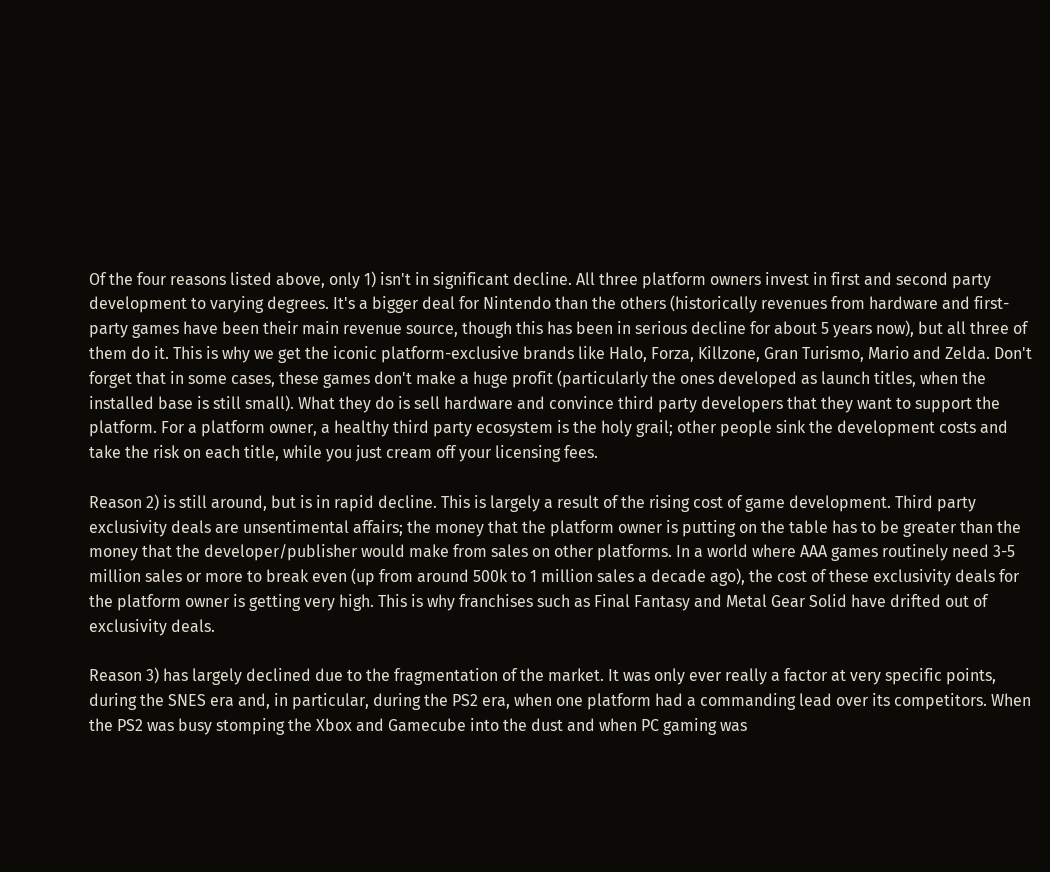Of the four reasons listed above, only 1) isn't in significant decline. All three platform owners invest in first and second party development to varying degrees. It's a bigger deal for Nintendo than the others (historically revenues from hardware and first-party games have been their main revenue source, though this has been in serious decline for about 5 years now), but all three of them do it. This is why we get the iconic platform-exclusive brands like Halo, Forza, Killzone, Gran Turismo, Mario and Zelda. Don't forget that in some cases, these games don't make a huge profit (particularly the ones developed as launch titles, when the installed base is still small). What they do is sell hardware and convince third party developers that they want to support the platform. For a platform owner, a healthy third party ecosystem is the holy grail; other people sink the development costs and take the risk on each title, while you just cream off your licensing fees.

Reason 2) is still around, but is in rapid decline. This is largely a result of the rising cost of game development. Third party exclusivity deals are unsentimental affairs; the money that the platform owner is putting on the table has to be greater than the money that the developer/publisher would make from sales on other platforms. In a world where AAA games routinely need 3-5 million sales or more to break even (up from around 500k to 1 million sales a decade ago), the cost of these exclusivity deals for the platform owner is getting very high. This is why franchises such as Final Fantasy and Metal Gear Solid have drifted out of exclusivity deals.

Reason 3) has largely declined due to the fragmentation of the market. It was only ever really a factor at very specific points, during the SNES era and, in particular, during the PS2 era, when one platform had a commanding lead over its competitors. When the PS2 was busy stomping the Xbox and Gamecube into the dust and when PC gaming was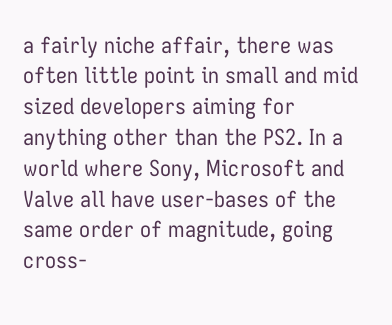a fairly niche affair, there was often little point in small and mid sized developers aiming for anything other than the PS2. In a world where Sony, Microsoft and Valve all have user-bases of the same order of magnitude, going cross-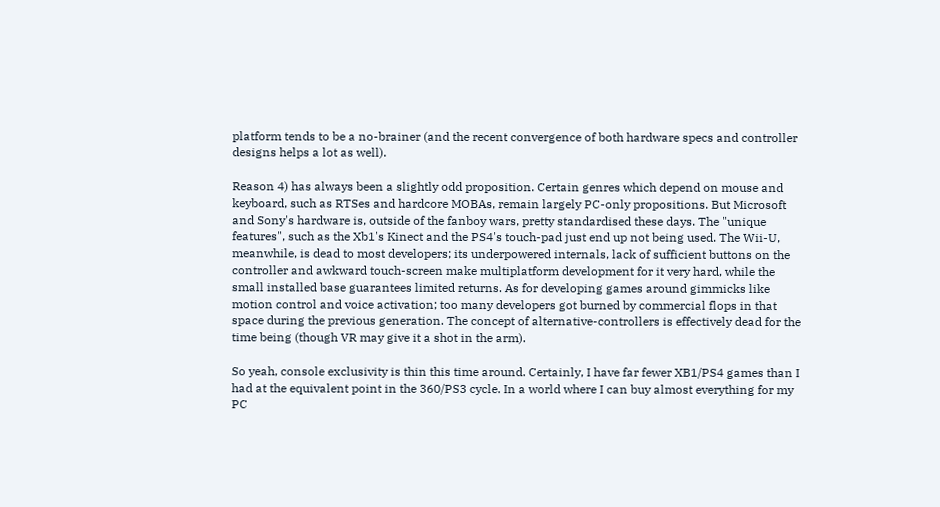platform tends to be a no-brainer (and the recent convergence of both hardware specs and controller designs helps a lot as well).

Reason 4) has always been a slightly odd proposition. Certain genres which depend on mouse and keyboard, such as RTSes and hardcore MOBAs, remain largely PC-only propositions. But Microsoft and Sony's hardware is, outside of the fanboy wars, pretty standardised these days. The "unique features", such as the Xb1's Kinect and the PS4's touch-pad just end up not being used. The Wii-U, meanwhile, is dead to most developers; its underpowered internals, lack of sufficient buttons on the controller and awkward touch-screen make multiplatform development for it very hard, while the small installed base guarantees limited returns. As for developing games around gimmicks like motion control and voice activation; too many developers got burned by commercial flops in that space during the previous generation. The concept of alternative-controllers is effectively dead for the time being (though VR may give it a shot in the arm).

So yeah, console exclusivity is thin this time around. Certainly, I have far fewer XB1/PS4 games than I had at the equivalent point in the 360/PS3 cycle. In a world where I can buy almost everything for my PC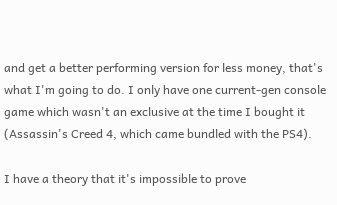and get a better performing version for less money, that's what I'm going to do. I only have one current-gen console game which wasn't an exclusive at the time I bought it (Assassin's Creed 4, which came bundled with the PS4).

I have a theory that it's impossible to prove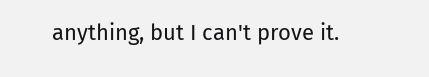anything, but I can't prove it.